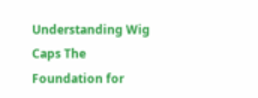Understanding Wig Caps The Foundation for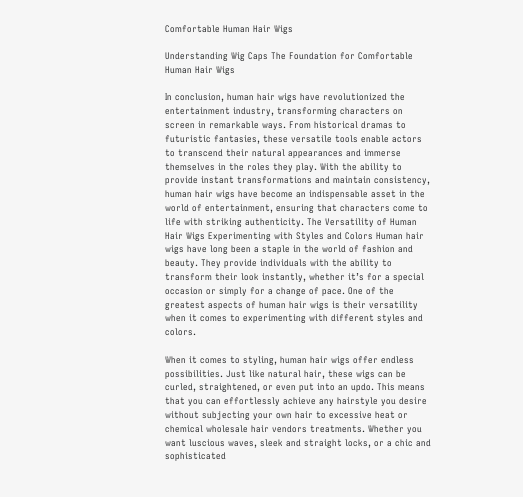Comfortable Human Hair Wigs

Understanding Wig Caps The Foundation for Comfortable Human Hair Wigs

In conclusion, human hair wigs have revolutionized the entertainment industry, transforming characters on screen in remarkable ways. From historical dramas to futuristic fantasies, these versatile tools enable actors to transcend their natural appearances and immerse themselves in the roles they play. With the ability to provide instant transformations and maintain consistency, human hair wigs have become an indispensable asset in the world of entertainment, ensuring that characters come to life with striking authenticity. The Versatility of Human Hair Wigs Experimenting with Styles and Colors Human hair wigs have long been a staple in the world of fashion and beauty. They provide individuals with the ability to transform their look instantly, whether it’s for a special occasion or simply for a change of pace. One of the greatest aspects of human hair wigs is their versatility when it comes to experimenting with different styles and colors.

When it comes to styling, human hair wigs offer endless possibilities. Just like natural hair, these wigs can be curled, straightened, or even put into an updo. This means that you can effortlessly achieve any hairstyle you desire without subjecting your own hair to excessive heat or chemical wholesale hair vendors treatments. Whether you want luscious waves, sleek and straight locks, or a chic and sophisticated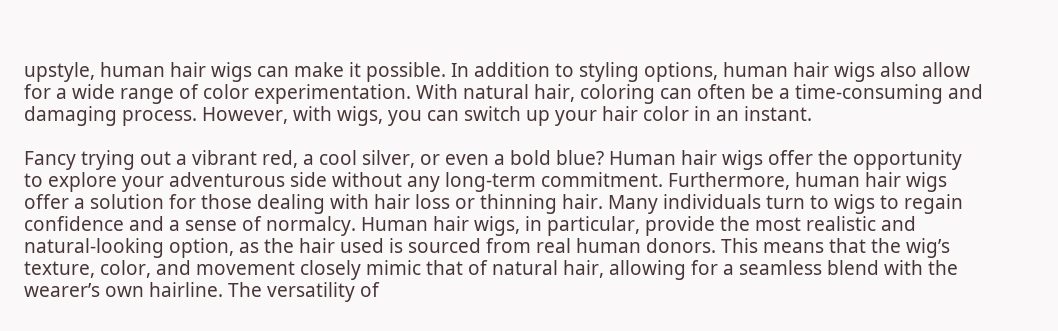upstyle, human hair wigs can make it possible. In addition to styling options, human hair wigs also allow for a wide range of color experimentation. With natural hair, coloring can often be a time-consuming and damaging process. However, with wigs, you can switch up your hair color in an instant.

Fancy trying out a vibrant red, a cool silver, or even a bold blue? Human hair wigs offer the opportunity to explore your adventurous side without any long-term commitment. Furthermore, human hair wigs offer a solution for those dealing with hair loss or thinning hair. Many individuals turn to wigs to regain confidence and a sense of normalcy. Human hair wigs, in particular, provide the most realistic and natural-looking option, as the hair used is sourced from real human donors. This means that the wig’s texture, color, and movement closely mimic that of natural hair, allowing for a seamless blend with the wearer’s own hairline. The versatility of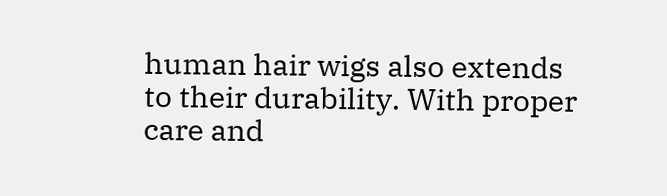human hair wigs also extends to their durability. With proper care and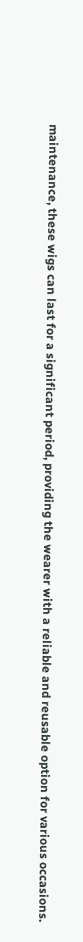maintenance, these wigs can last for a significant period, providing the wearer with a reliable and reusable option for various occasions.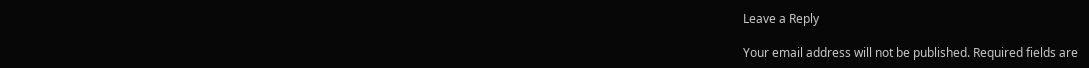Leave a Reply

Your email address will not be published. Required fields are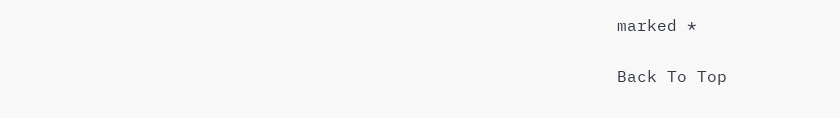marked *

Back To Top